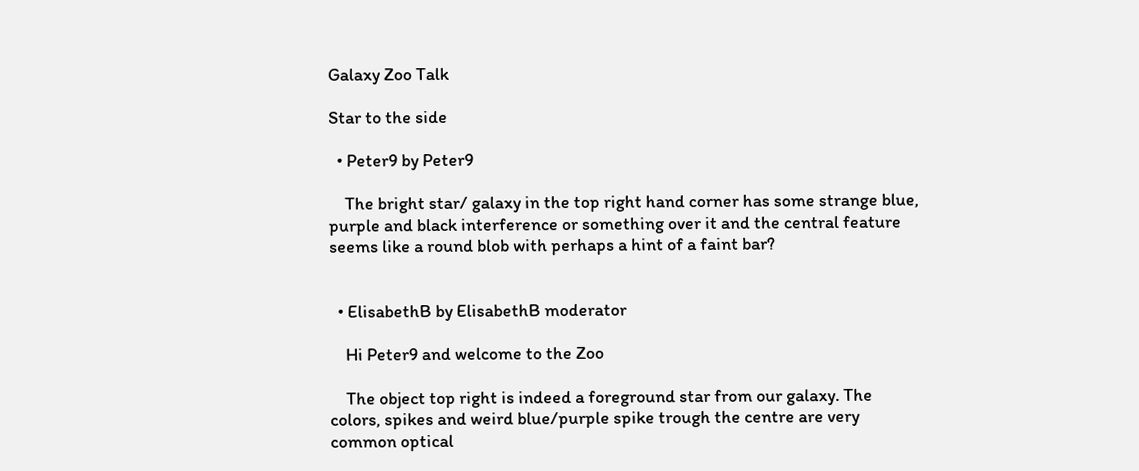Galaxy Zoo Talk

Star to the side

  • Peter9 by Peter9

    The bright star/ galaxy in the top right hand corner has some strange blue, purple and black interference or something over it and the central feature seems like a round blob with perhaps a hint of a faint bar?


  • ElisabethB by ElisabethB moderator

    Hi Peter9 and welcome to the Zoo

    The object top right is indeed a foreground star from our galaxy. The colors, spikes and weird blue/purple spike trough the centre are very common optical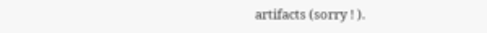artifacts (sorry ! ).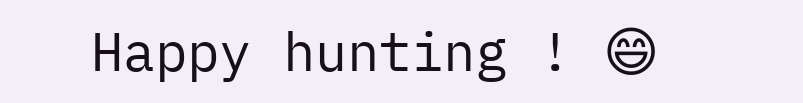Happy hunting ! 😄